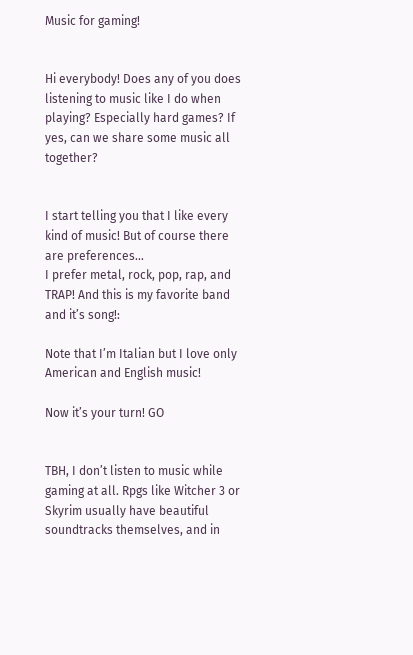Music for gaming!


Hi everybody! Does any of you does listening to music like I do when playing? Especially hard games? If yes, can we share some music all together?


I start telling you that I like every kind of music! But of course there are preferences…
I prefer metal, rock, pop, rap, and TRAP! And this is my favorite band and it’s song!:

Note that I’m Italian but I love only American and English music!

Now it’s your turn! GO


TBH, I don’t listen to music while gaming at all. Rpgs like Witcher 3 or Skyrim usually have beautiful soundtracks themselves, and in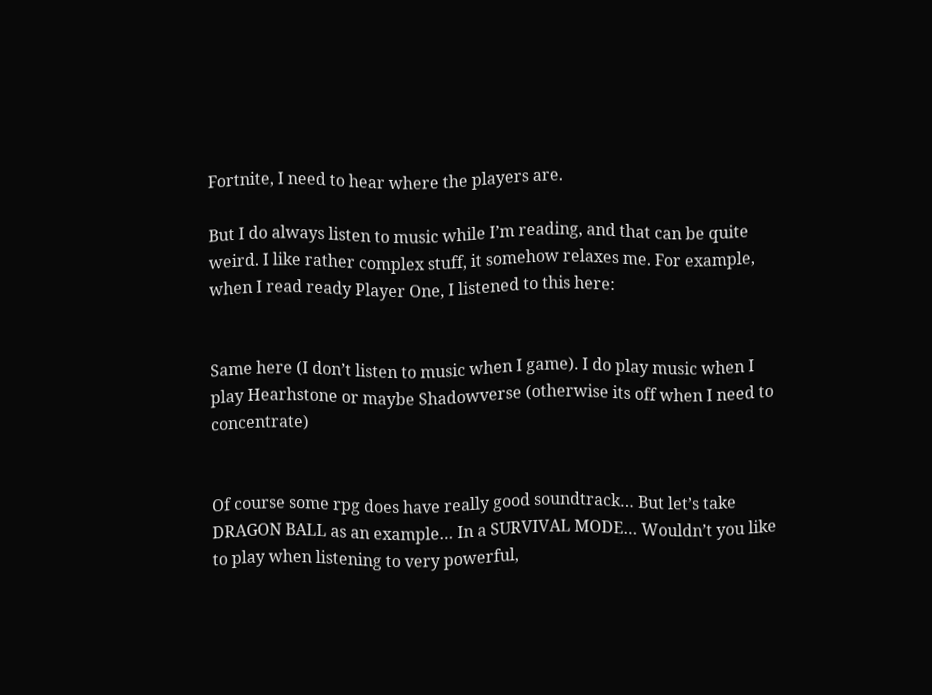Fortnite, I need to hear where the players are.

But I do always listen to music while I’m reading, and that can be quite weird. I like rather complex stuff, it somehow relaxes me. For example, when I read ready Player One, I listened to this here:


Same here (I don’t listen to music when I game). I do play music when I play Hearhstone or maybe Shadowverse (otherwise its off when I need to concentrate)


Of course some rpg does have really good soundtrack… But let’s take DRAGON BALL as an example… In a SURVIVAL MODE… Wouldn’t you like to play when listening to very powerful,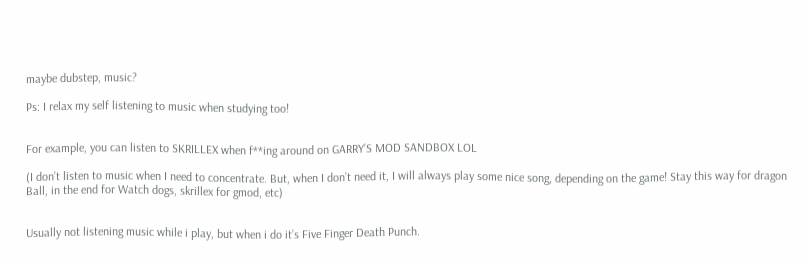maybe dubstep, music?

Ps: I relax my self listening to music when studying too!


For example, you can listen to SKRILLEX when f**ing around on GARRY’S MOD SANDBOX LOL

(I don’t listen to music when I need to concentrate. But, when I don’t need it, I will always play some nice song, depending on the game! Stay this way for dragon Ball, in the end for Watch dogs, skrillex for gmod, etc)


Usually not listening music while i play, but when i do it’s Five Finger Death Punch.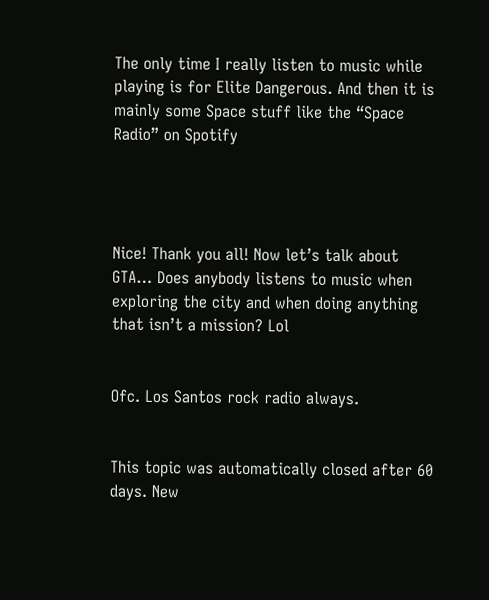The only time I really listen to music while playing is for Elite Dangerous. And then it is mainly some Space stuff like the “Space Radio” on Spotify




Nice! Thank you all! Now let’s talk about GTA… Does anybody listens to music when exploring the city and when doing anything that isn’t a mission? Lol


Ofc. Los Santos rock radio always.


This topic was automatically closed after 60 days. New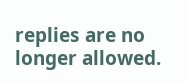replies are no longer allowed.